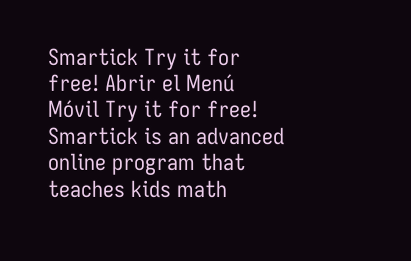Smartick Try it for free! Abrir el Menú Móvil Try it for free!
Smartick is an advanced online program that teaches kids math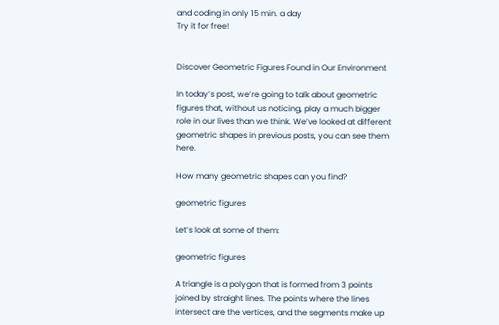and coding in only 15 min. a day
Try it for free!


Discover Geometric Figures Found in Our Environment

In today’s post, we’re going to talk about geometric figures that, without us noticing, play a much bigger role in our lives than we think. We’ve looked at different geometric shapes in previous posts, you can see them here.

How many geometric shapes can you find?

geometric figures

Let’s look at some of them:

geometric figures

A triangle is a polygon that is formed from 3 points joined by straight lines. The points where the lines intersect are the vertices, and the segments make up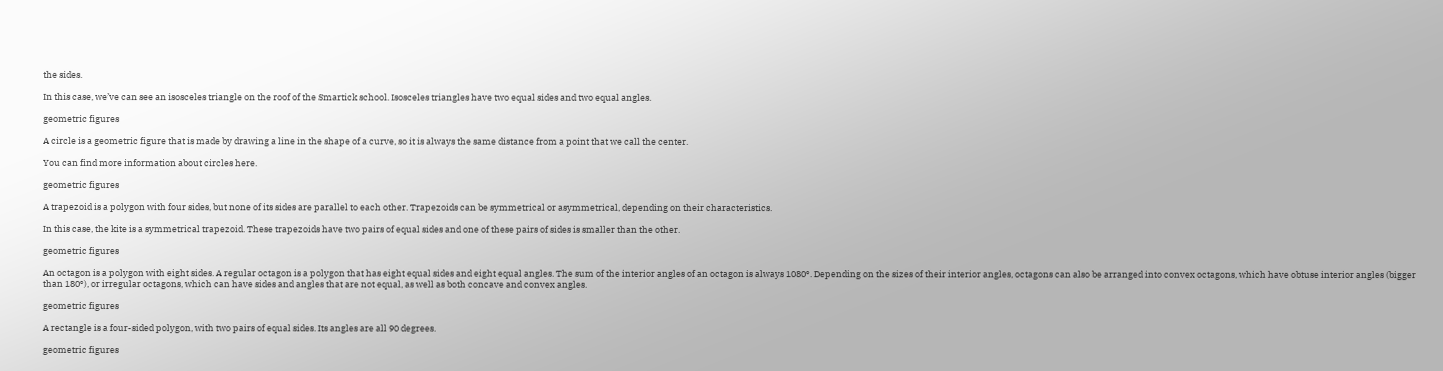the sides.

In this case, we’ve can see an isosceles triangle on the roof of the Smartick school. Isosceles triangles have two equal sides and two equal angles.

geometric figures

A circle is a geometric figure that is made by drawing a line in the shape of a curve, so it is always the same distance from a point that we call the center.

You can find more information about circles here.

geometric figures

A trapezoid is a polygon with four sides, but none of its sides are parallel to each other. Trapezoids can be symmetrical or asymmetrical, depending on their characteristics.

In this case, the kite is a symmetrical trapezoid. These trapezoids have two pairs of equal sides and one of these pairs of sides is smaller than the other.

geometric figures

An octagon is a polygon with eight sides. A regular octagon is a polygon that has eight equal sides and eight equal angles. The sum of the interior angles of an octagon is always 1080º. Depending on the sizes of their interior angles, octagons can also be arranged into convex octagons, which have obtuse interior angles (bigger than 180º), or irregular octagons, which can have sides and angles that are not equal, as well as both concave and convex angles.

geometric figures

A rectangle is a four-sided polygon, with two pairs of equal sides. Its angles are all 90 degrees.

geometric figures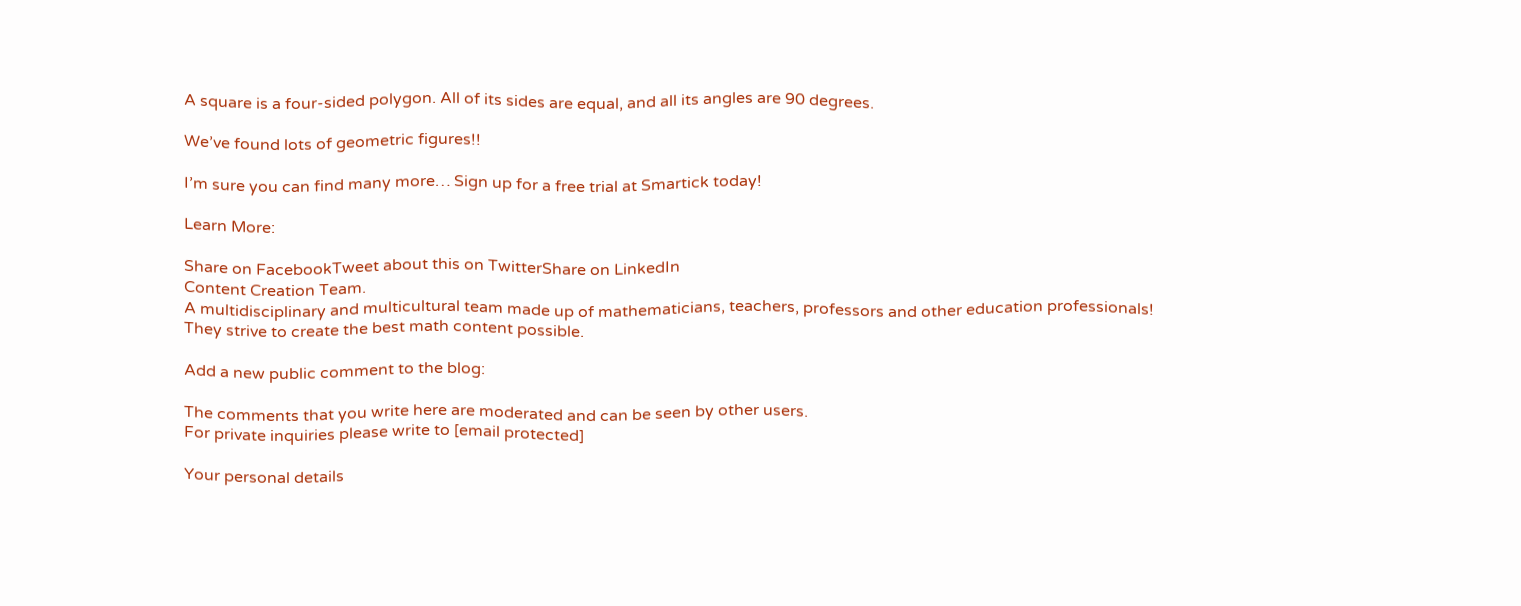A square is a four-sided polygon. All of its sides are equal, and all its angles are 90 degrees.

We’ve found lots of geometric figures!!

I’m sure you can find many more… Sign up for a free trial at Smartick today!

Learn More:

Share on FacebookTweet about this on TwitterShare on LinkedIn
Content Creation Team.
A multidisciplinary and multicultural team made up of mathematicians, teachers, professors and other education professionals!
They strive to create the best math content possible.

Add a new public comment to the blog:

The comments that you write here are moderated and can be seen by other users.
For private inquiries please write to [email protected]

Your personal details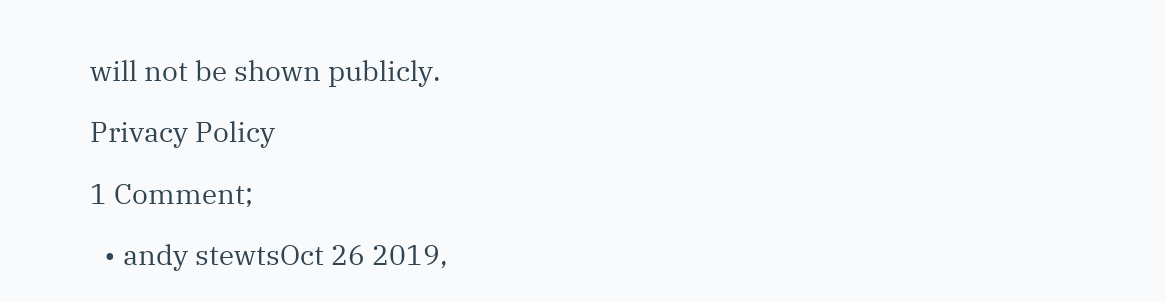will not be shown publicly.

Privacy Policy

1 Comment;

  • andy stewtsOct 26 2019,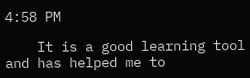4:58 PM

    It is a good learning tool and has helped me to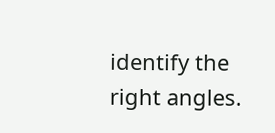identify the right angles.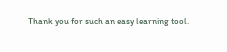Thank you for such an easy learning tool.